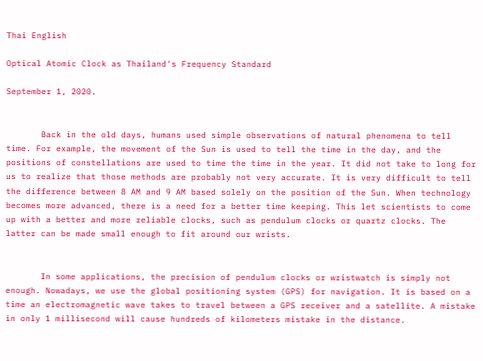Thai English

Optical Atomic Clock as Thailand's Frequency Standard

September 1, 2020.


       Back in the old days, humans used simple observations of natural phenomena to tell time. For example, the movement of the Sun is used to tell the time in the day, and the positions of constellations are used to time the time in the year. It did not take to long for us to realize that those methods are probably not very accurate. It is very difficult to tell the difference between 8 AM and 9 AM based solely on the position of the Sun. When technology becomes more advanced, there is a need for a better time keeping. This let scientists to come up with a better and more reliable clocks, such as pendulum clocks or quartz clocks. The latter can be made small enough to fit around our wrists.


       In some applications, the precision of pendulum clocks or wristwatch is simply not enough. Nowadays, we use the global positioning system (GPS) for navigation. It is based on a time an electromagnetic wave takes to travel between a GPS receiver and a satellite. A mistake in only 1 millisecond will cause hundreds of kilometers mistake in the distance.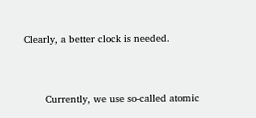Clearly, a better clock is needed.


       Currently, we use so-called atomic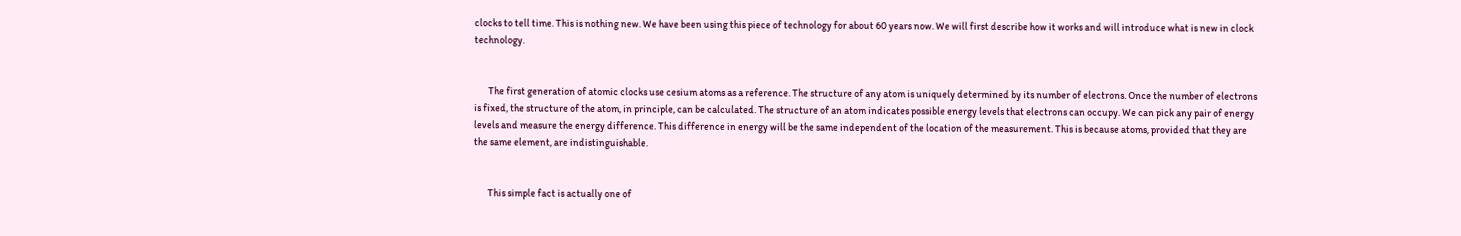clocks to tell time. This is nothing new. We have been using this piece of technology for about 60 years now. We will first describe how it works and will introduce what is new in clock technology.


       The first generation of atomic clocks use cesium atoms as a reference. The structure of any atom is uniquely determined by its number of electrons. Once the number of electrons is fixed, the structure of the atom, in principle, can be calculated. The structure of an atom indicates possible energy levels that electrons can occupy. We can pick any pair of energy levels and measure the energy difference. This difference in energy will be the same independent of the location of the measurement. This is because atoms, provided that they are the same element, are indistinguishable.


       This simple fact is actually one of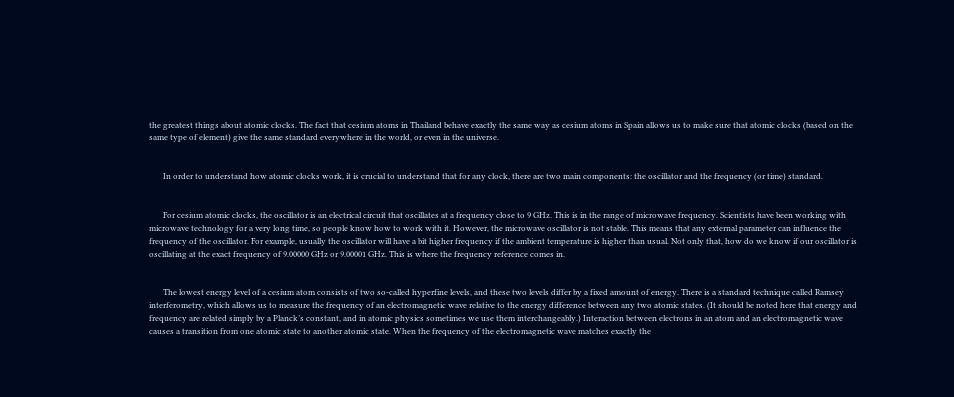the greatest things about atomic clocks. The fact that cesium atoms in Thailand behave exactly the same way as cesium atoms in Spain allows us to make sure that atomic clocks (based on the same type of element) give the same standard everywhere in the world, or even in the universe.


       In order to understand how atomic clocks work, it is crucial to understand that for any clock, there are two main components: the oscillator and the frequency (or time) standard.


       For cesium atomic clocks, the oscillator is an electrical circuit that oscillates at a frequency close to 9 GHz. This is in the range of microwave frequency. Scientists have been working with microwave technology for a very long time, so people know how to work with it. However, the microwave oscillator is not stable. This means that any external parameter can influence the frequency of the oscillator. For example, usually the oscillator will have a bit higher frequency if the ambient temperature is higher than usual. Not only that, how do we know if our oscillator is oscillating at the exact frequency of 9.00000 GHz or 9.00001 GHz. This is where the frequency reference comes in.


       The lowest energy level of a cesium atom consists of two so-called hyperfine levels, and these two levels differ by a fixed amount of energy. There is a standard technique called Ramsey interferometry, which allows us to measure the frequency of an electromagnetic wave relative to the energy difference between any two atomic states. (It should be noted here that energy and frequency are related simply by a Planck’s constant, and in atomic physics sometimes we use them interchangeably.) Interaction between electrons in an atom and an electromagnetic wave causes a transition from one atomic state to another atomic state. When the frequency of the electromagnetic wave matches exactly the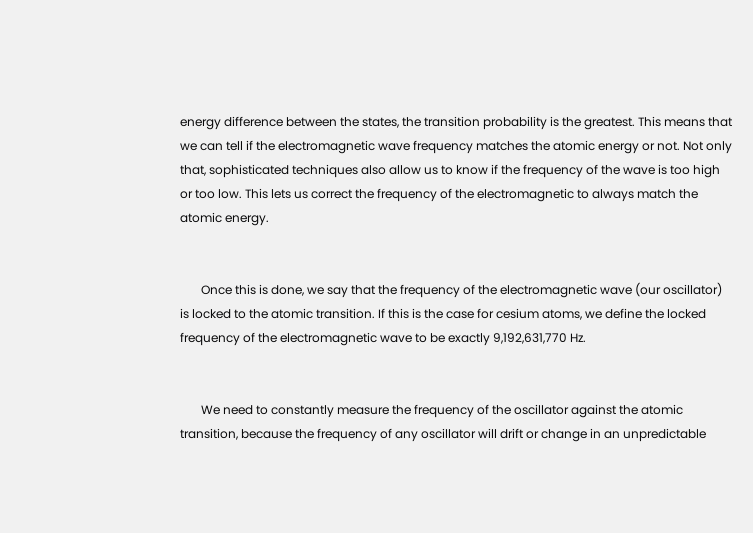energy difference between the states, the transition probability is the greatest. This means that we can tell if the electromagnetic wave frequency matches the atomic energy or not. Not only that, sophisticated techniques also allow us to know if the frequency of the wave is too high or too low. This lets us correct the frequency of the electromagnetic to always match the atomic energy.


       Once this is done, we say that the frequency of the electromagnetic wave (our oscillator) is locked to the atomic transition. If this is the case for cesium atoms, we define the locked frequency of the electromagnetic wave to be exactly 9,192,631,770 Hz.


       We need to constantly measure the frequency of the oscillator against the atomic transition, because the frequency of any oscillator will drift or change in an unpredictable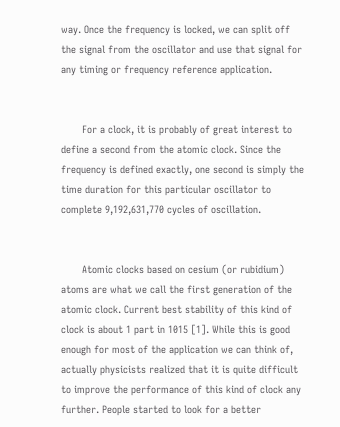way. Once the frequency is locked, we can split off the signal from the oscillator and use that signal for any timing or frequency reference application.


       For a clock, it is probably of great interest to define a second from the atomic clock. Since the frequency is defined exactly, one second is simply the time duration for this particular oscillator to complete 9,192,631,770 cycles of oscillation.


       Atomic clocks based on cesium (or rubidium) atoms are what we call the first generation of the atomic clock. Current best stability of this kind of clock is about 1 part in 1015 [1]. While this is good enough for most of the application we can think of, actually physicists realized that it is quite difficult to improve the performance of this kind of clock any further. People started to look for a better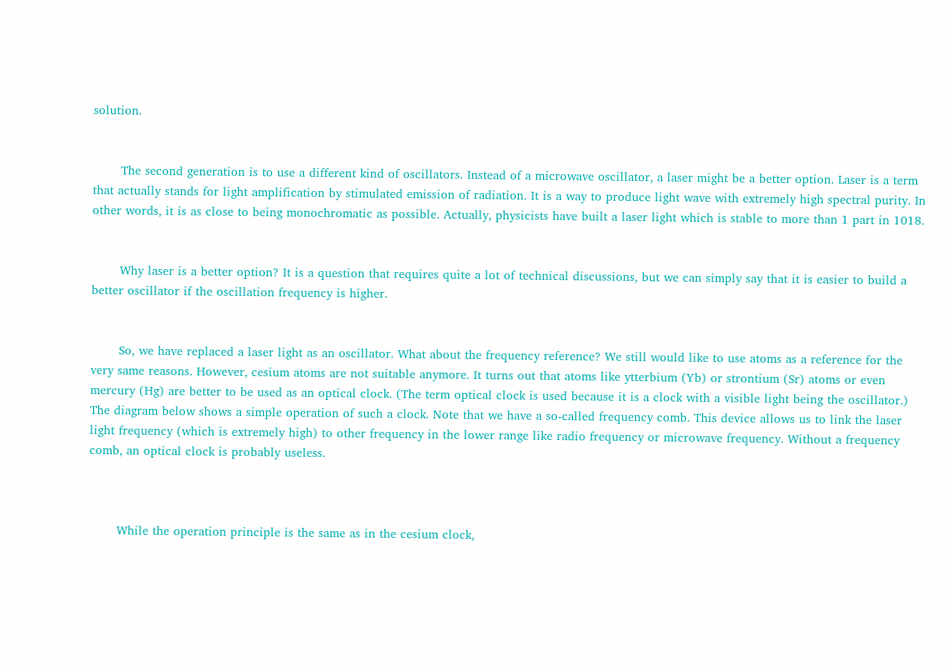solution.


       The second generation is to use a different kind of oscillators. Instead of a microwave oscillator, a laser might be a better option. Laser is a term that actually stands for light amplification by stimulated emission of radiation. It is a way to produce light wave with extremely high spectral purity. In other words, it is as close to being monochromatic as possible. Actually, physicists have built a laser light which is stable to more than 1 part in 1018.


       Why laser is a better option? It is a question that requires quite a lot of technical discussions, but we can simply say that it is easier to build a better oscillator if the oscillation frequency is higher.


       So, we have replaced a laser light as an oscillator. What about the frequency reference? We still would like to use atoms as a reference for the very same reasons. However, cesium atoms are not suitable anymore. It turns out that atoms like ytterbium (Yb) or strontium (Sr) atoms or even mercury (Hg) are better to be used as an optical clock. (The term optical clock is used because it is a clock with a visible light being the oscillator.) The diagram below shows a simple operation of such a clock. Note that we have a so-called frequency comb. This device allows us to link the laser light frequency (which is extremely high) to other frequency in the lower range like radio frequency or microwave frequency. Without a frequency comb, an optical clock is probably useless.



       While the operation principle is the same as in the cesium clock,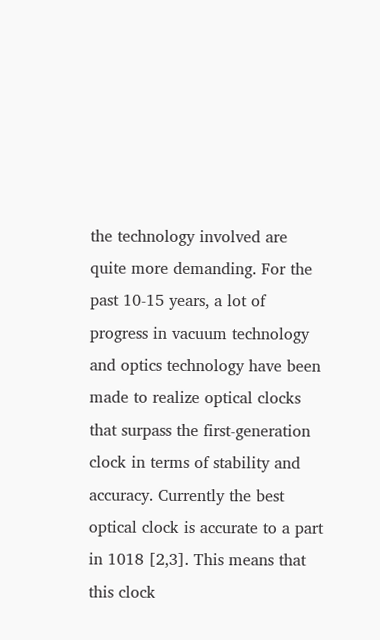the technology involved are quite more demanding. For the past 10-15 years, a lot of progress in vacuum technology and optics technology have been made to realize optical clocks that surpass the first-generation clock in terms of stability and accuracy. Currently the best optical clock is accurate to a part in 1018 [2,3]. This means that this clock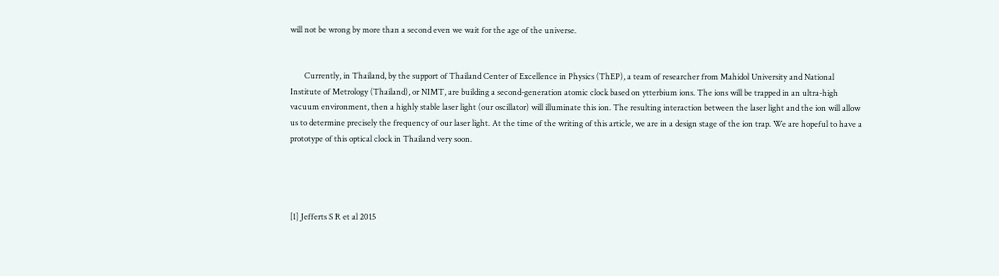will not be wrong by more than a second even we wait for the age of the universe.


       Currently, in Thailand, by the support of Thailand Center of Excellence in Physics (ThEP), a team of researcher from Mahidol University and National Institute of Metrology (Thailand), or NIMT, are building a second-generation atomic clock based on ytterbium ions. The ions will be trapped in an ultra-high vacuum environment, then a highly stable laser light (our oscillator) will illuminate this ion. The resulting interaction between the laser light and the ion will allow us to determine precisely the frequency of our laser light. At the time of the writing of this article, we are in a design stage of the ion trap. We are hopeful to have a prototype of this optical clock in Thailand very soon.




[1] Jefferts S R et al 2015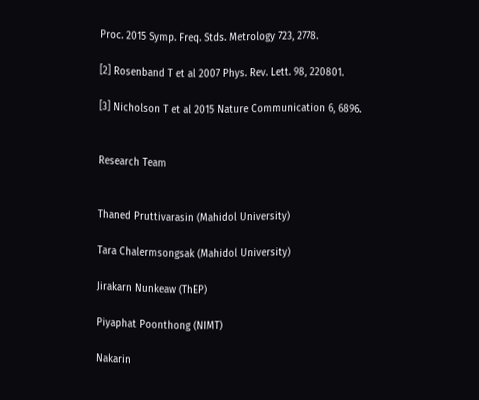Proc. 2015 Symp. Freq. Stds. Metrology 723, 2778.

[2] Rosenband T et al 2007 Phys. Rev. Lett. 98, 220801.

[3] Nicholson T et al 2015 Nature Communication 6, 6896.


Research Team


Thaned Pruttivarasin (Mahidol University)

Tara Chalermsongsak (Mahidol University)

Jirakarn Nunkeaw (ThEP)

Piyaphat Poonthong (NIMT)

Nakarin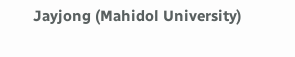Jayjong (Mahidol University)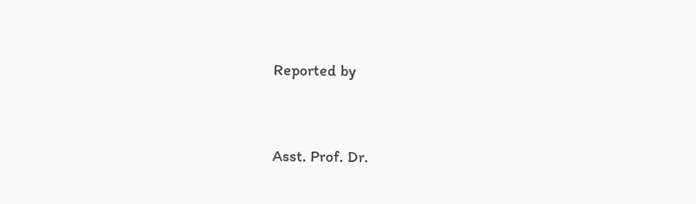Reported by


Asst. Prof. Dr.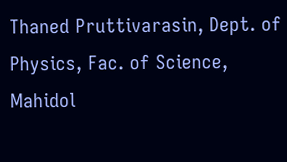Thaned Pruttivarasin, Dept. of Physics, Fac. of Science, Mahidol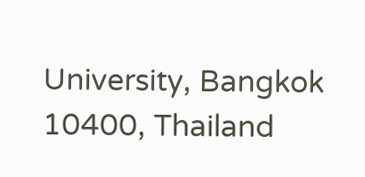University, Bangkok 10400, Thailand